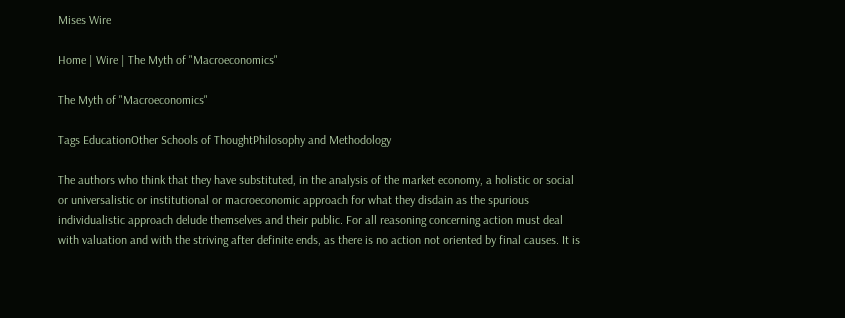Mises Wire

Home | Wire | The Myth of "Macroeconomics"

The Myth of "Macroeconomics"

Tags EducationOther Schools of ThoughtPhilosophy and Methodology

The authors who think that they have substituted, in the analysis of the market economy, a holistic or social or universalistic or institutional or macroeconomic approach for what they disdain as the spurious individualistic approach delude themselves and their public. For all reasoning concerning action must deal with valuation and with the striving after definite ends, as there is no action not oriented by final causes. It is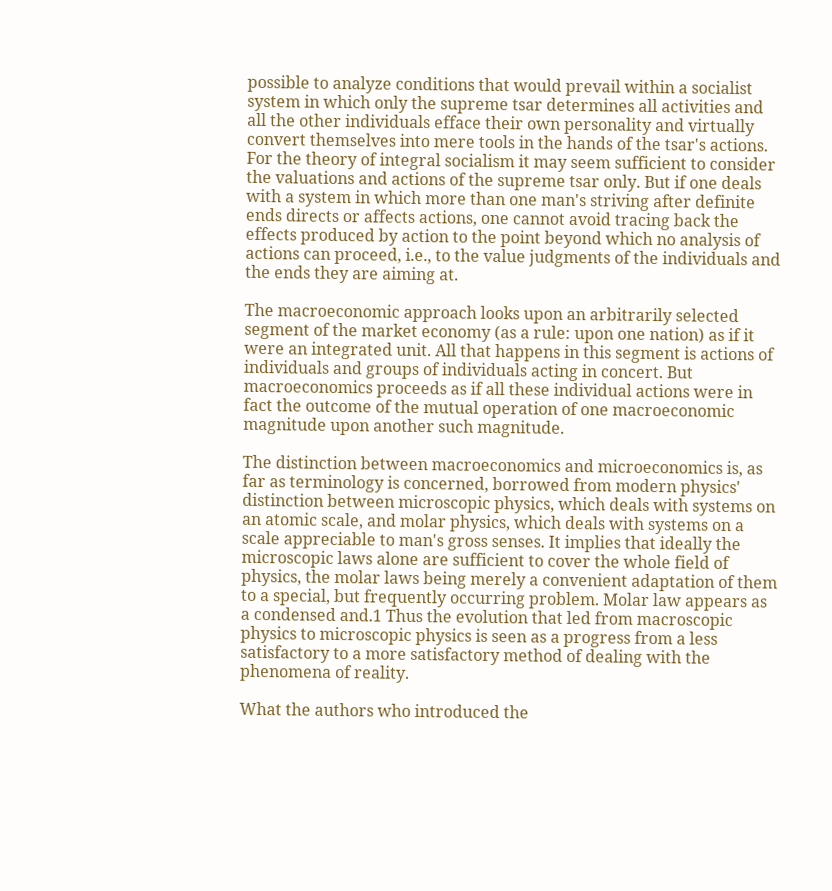possible to analyze conditions that would prevail within a socialist system in which only the supreme tsar determines all activities and all the other individuals efface their own personality and virtually convert themselves into mere tools in the hands of the tsar's actions. For the theory of integral socialism it may seem sufficient to consider the valuations and actions of the supreme tsar only. But if one deals with a system in which more than one man's striving after definite ends directs or affects actions, one cannot avoid tracing back the effects produced by action to the point beyond which no analysis of actions can proceed, i.e., to the value judgments of the individuals and the ends they are aiming at.

The macroeconomic approach looks upon an arbitrarily selected segment of the market economy (as a rule: upon one nation) as if it were an integrated unit. All that happens in this segment is actions of individuals and groups of individuals acting in concert. But macroeconomics proceeds as if all these individual actions were in fact the outcome of the mutual operation of one macroeconomic magnitude upon another such magnitude.

The distinction between macroeconomics and microeconomics is, as far as terminology is concerned, borrowed from modern physics' distinction between microscopic physics, which deals with systems on an atomic scale, and molar physics, which deals with systems on a scale appreciable to man's gross senses. It implies that ideally the microscopic laws alone are sufficient to cover the whole field of physics, the molar laws being merely a convenient adaptation of them to a special, but frequently occurring problem. Molar law appears as a condensed and.1 Thus the evolution that led from macroscopic physics to microscopic physics is seen as a progress from a less satisfactory to a more satisfactory method of dealing with the phenomena of reality.

What the authors who introduced the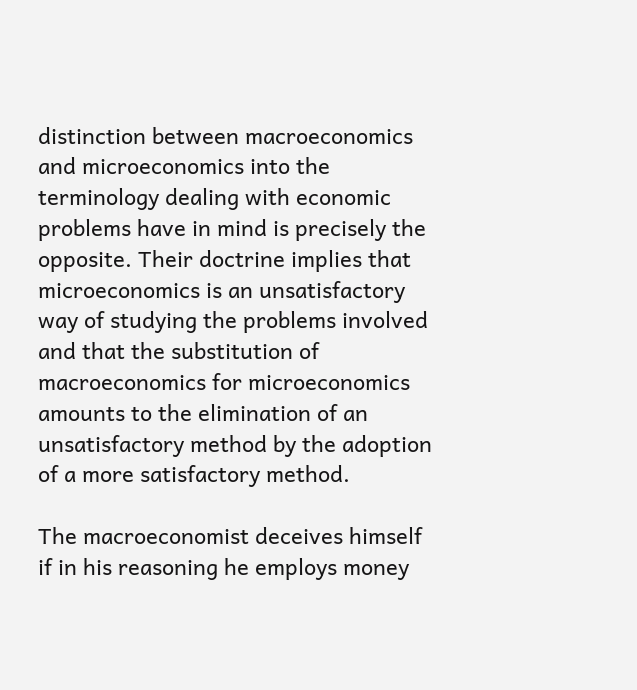distinction between macroeconomics and microeconomics into the terminology dealing with economic problems have in mind is precisely the opposite. Their doctrine implies that microeconomics is an unsatisfactory way of studying the problems involved and that the substitution of macroeconomics for microeconomics amounts to the elimination of an unsatisfactory method by the adoption of a more satisfactory method.

The macroeconomist deceives himself if in his reasoning he employs money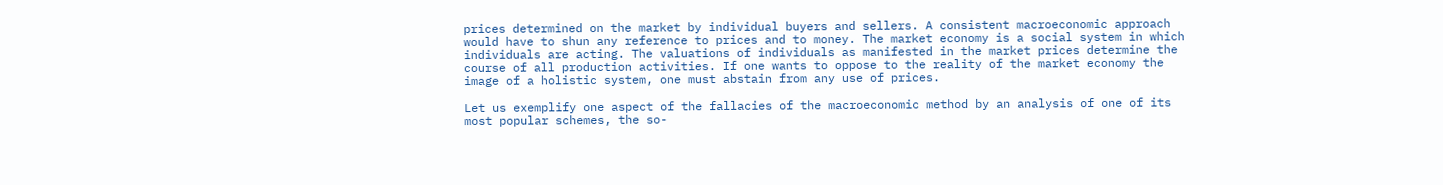prices determined on the market by individual buyers and sellers. A consistent macroeconomic approach would have to shun any reference to prices and to money. The market economy is a social system in which individuals are acting. The valuations of individuals as manifested in the market prices determine the course of all production activities. If one wants to oppose to the reality of the market economy the image of a holistic system, one must abstain from any use of prices.

Let us exemplify one aspect of the fallacies of the macroeconomic method by an analysis of one of its most popular schemes, the so-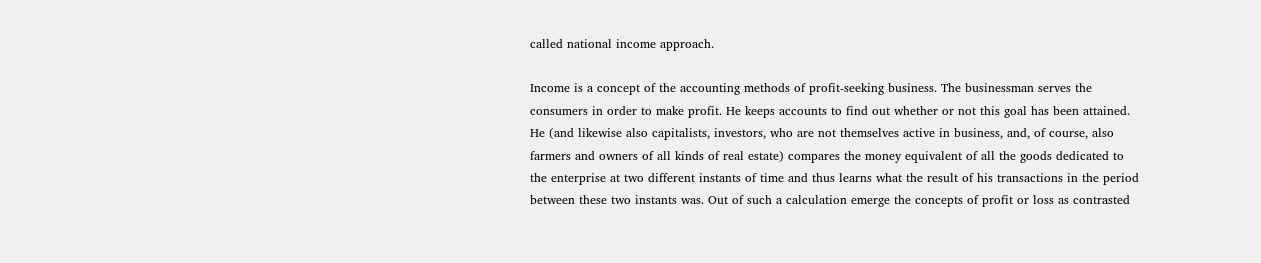called national income approach.

Income is a concept of the accounting methods of profit-seeking business. The businessman serves the consumers in order to make profit. He keeps accounts to find out whether or not this goal has been attained. He (and likewise also capitalists, investors, who are not themselves active in business, and, of course, also farmers and owners of all kinds of real estate) compares the money equivalent of all the goods dedicated to the enterprise at two different instants of time and thus learns what the result of his transactions in the period between these two instants was. Out of such a calculation emerge the concepts of profit or loss as contrasted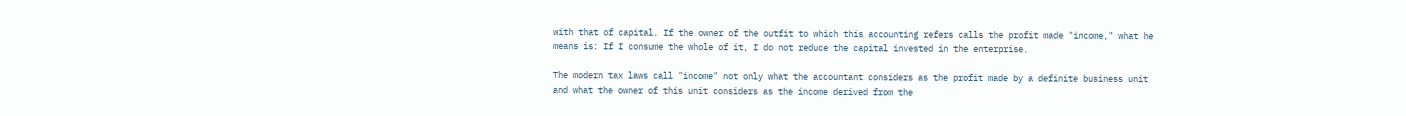with that of capital. If the owner of the outfit to which this accounting refers calls the profit made "income," what he means is: If I consume the whole of it, I do not reduce the capital invested in the enterprise.

The modern tax laws call "income" not only what the accountant considers as the profit made by a definite business unit and what the owner of this unit considers as the income derived from the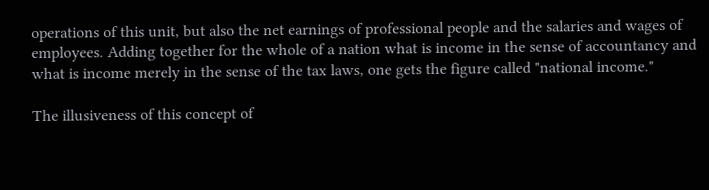operations of this unit, but also the net earnings of professional people and the salaries and wages of employees. Adding together for the whole of a nation what is income in the sense of accountancy and what is income merely in the sense of the tax laws, one gets the figure called "national income."

The illusiveness of this concept of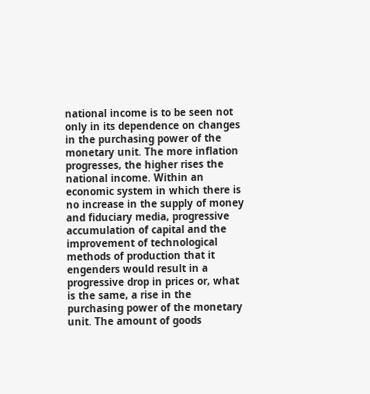national income is to be seen not only in its dependence on changes in the purchasing power of the monetary unit. The more inflation progresses, the higher rises the national income. Within an economic system in which there is no increase in the supply of money and fiduciary media, progressive accumulation of capital and the improvement of technological methods of production that it engenders would result in a progressive drop in prices or, what is the same, a rise in the purchasing power of the monetary unit. The amount of goods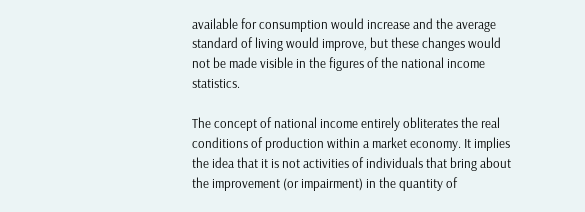available for consumption would increase and the average standard of living would improve, but these changes would not be made visible in the figures of the national income statistics.

The concept of national income entirely obliterates the real conditions of production within a market economy. It implies the idea that it is not activities of individuals that bring about the improvement (or impairment) in the quantity of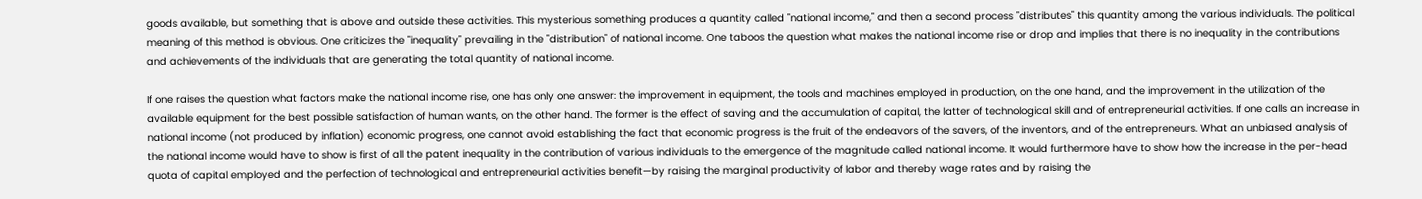goods available, but something that is above and outside these activities. This mysterious something produces a quantity called "national income," and then a second process "distributes" this quantity among the various individuals. The political meaning of this method is obvious. One criticizes the "inequality" prevailing in the "distribution" of national income. One taboos the question what makes the national income rise or drop and implies that there is no inequality in the contributions and achievements of the individuals that are generating the total quantity of national income.

If one raises the question what factors make the national income rise, one has only one answer: the improvement in equipment, the tools and machines employed in production, on the one hand, and the improvement in the utilization of the available equipment for the best possible satisfaction of human wants, on the other hand. The former is the effect of saving and the accumulation of capital, the latter of technological skill and of entrepreneurial activities. If one calls an increase in national income (not produced by inflation) economic progress, one cannot avoid establishing the fact that economic progress is the fruit of the endeavors of the savers, of the inventors, and of the entrepreneurs. What an unbiased analysis of the national income would have to show is first of all the patent inequality in the contribution of various individuals to the emergence of the magnitude called national income. It would furthermore have to show how the increase in the per-head quota of capital employed and the perfection of technological and entrepreneurial activities benefit—by raising the marginal productivity of labor and thereby wage rates and by raising the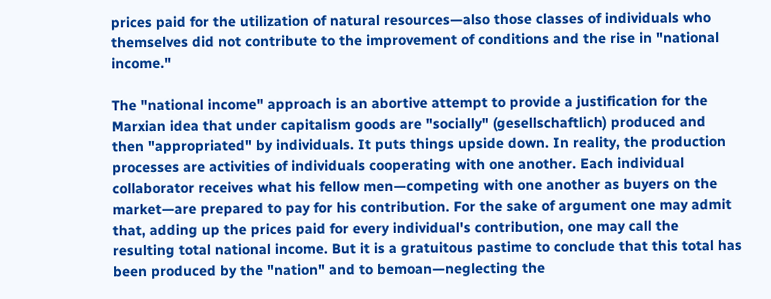prices paid for the utilization of natural resources—also those classes of individuals who themselves did not contribute to the improvement of conditions and the rise in "national income."

The "national income" approach is an abortive attempt to provide a justification for the Marxian idea that under capitalism goods are "socially" (gesellschaftlich) produced and then "appropriated" by individuals. It puts things upside down. In reality, the production processes are activities of individuals cooperating with one another. Each individual collaborator receives what his fellow men—competing with one another as buyers on the market—are prepared to pay for his contribution. For the sake of argument one may admit that, adding up the prices paid for every individual's contribution, one may call the resulting total national income. But it is a gratuitous pastime to conclude that this total has been produced by the "nation" and to bemoan—neglecting the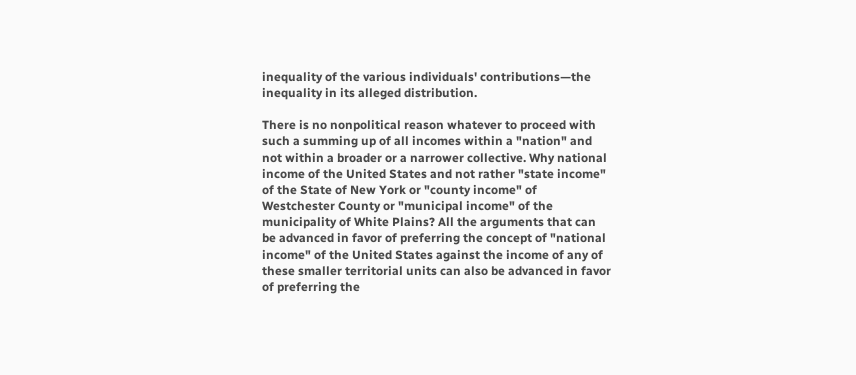inequality of the various individuals' contributions—the inequality in its alleged distribution.

There is no nonpolitical reason whatever to proceed with such a summing up of all incomes within a "nation" and not within a broader or a narrower collective. Why national income of the United States and not rather "state income" of the State of New York or "county income" of Westchester County or "municipal income" of the municipality of White Plains? All the arguments that can be advanced in favor of preferring the concept of "national income" of the United States against the income of any of these smaller territorial units can also be advanced in favor of preferring the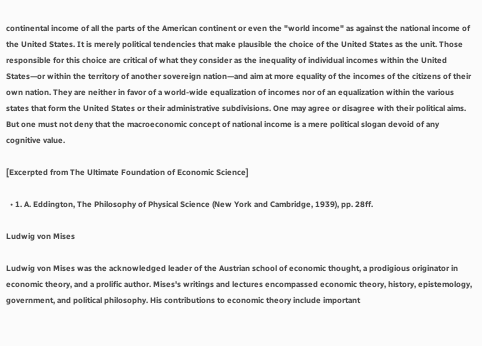continental income of all the parts of the American continent or even the "world income" as against the national income of the United States. It is merely political tendencies that make plausible the choice of the United States as the unit. Those responsible for this choice are critical of what they consider as the inequality of individual incomes within the United States—or within the territory of another sovereign nation—and aim at more equality of the incomes of the citizens of their own nation. They are neither in favor of a world-wide equalization of incomes nor of an equalization within the various states that form the United States or their administrative subdivisions. One may agree or disagree with their political aims. But one must not deny that the macroeconomic concept of national income is a mere political slogan devoid of any cognitive value.

[Excerpted from The Ultimate Foundation of Economic Science]

  • 1. A. Eddington, The Philosophy of Physical Science (New York and Cambridge, 1939), pp. 28ff.

Ludwig von Mises

Ludwig von Mises was the acknowledged leader of the Austrian school of economic thought, a prodigious originator in economic theory, and a prolific author. Mises's writings and lectures encompassed economic theory, history, epistemology, government, and political philosophy. His contributions to economic theory include important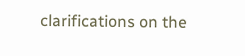clarifications on the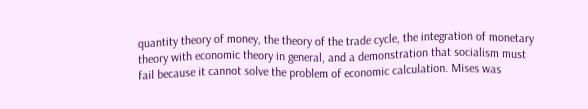quantity theory of money, the theory of the trade cycle, the integration of monetary theory with economic theory in general, and a demonstration that socialism must fail because it cannot solve the problem of economic calculation. Mises was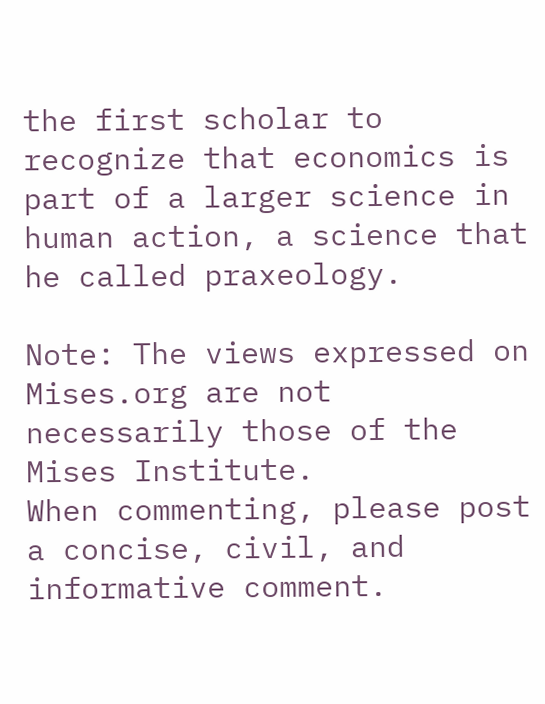the first scholar to recognize that economics is part of a larger science in human action, a science that he called praxeology.

Note: The views expressed on Mises.org are not necessarily those of the Mises Institute.
When commenting, please post a concise, civil, and informative comment.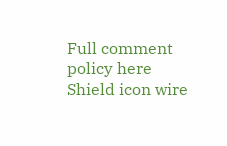Full comment policy here
Shield icon wire